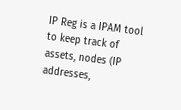IP Reg is a IPAM tool to keep track of assets, nodes (IP addresses,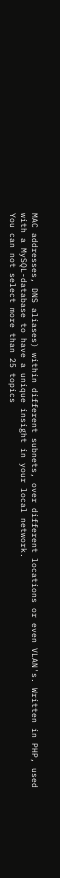MAC addresses, DNS aliases) within different subnets, over different locations or even VLAN's. Written in PHP, used with a MySQL-database to have a unique insight in your local network.
You can not select more than 25 topics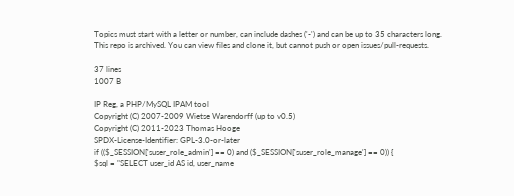Topics must start with a letter or number, can include dashes ('-') and can be up to 35 characters long.
This repo is archived. You can view files and clone it, but cannot push or open issues/pull-requests.

37 lines
1007 B

IP Reg, a PHP/MySQL IPAM tool
Copyright (C) 2007-2009 Wietse Warendorff (up to v0.5)
Copyright (C) 2011-2023 Thomas Hooge
SPDX-License-Identifier: GPL-3.0-or-later
if (($_SESSION['suser_role_admin'] == 0) and ($_SESSION['suser_role_manage'] == 0)) {
$sql = "SELECT user_id AS id, user_name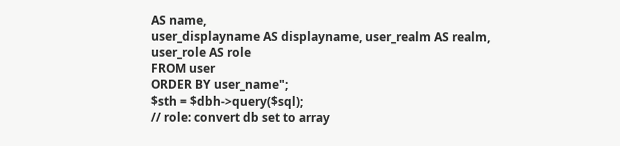AS name,
user_displayname AS displayname, user_realm AS realm,
user_role AS role
FROM user
ORDER BY user_name";
$sth = $dbh->query($sql);
// role: convert db set to array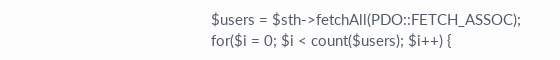$users = $sth->fetchAll(PDO::FETCH_ASSOC);
for($i = 0; $i < count($users); $i++) {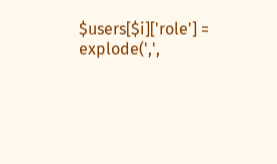$users[$i]['role'] = explode(',',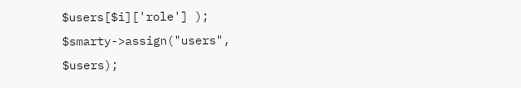$users[$i]['role'] );
$smarty->assign("users", $users);